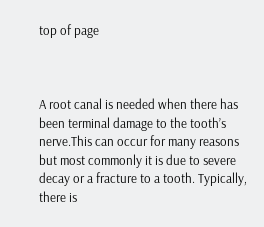top of page



A root canal is needed when there has been terminal damage to the tooth’s nerve.This can occur for many reasons but most commonly it is due to severe decay or a fracture to a tooth. Typically, there is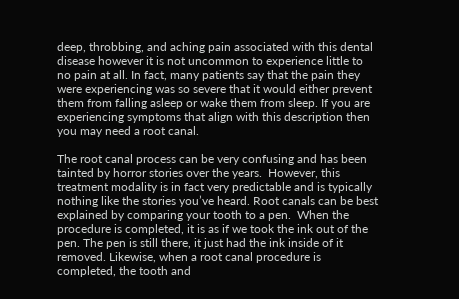deep, throbbing, and aching pain associated with this dental disease however it is not uncommon to experience little to no pain at all. In fact, many patients say that the pain they were experiencing was so severe that it would either prevent them from falling asleep or wake them from sleep. If you are experiencing symptoms that align with this description then you may need a root canal.

The root canal process can be very confusing and has been tainted by horror stories over the years.  However, this treatment modality is in fact very predictable and is typically nothing like the stories you’ve heard. Root canals can be best explained by comparing your tooth to a pen.  When the procedure is completed, it is as if we took the ink out of the pen. The pen is still there, it just had the ink inside of it removed. Likewise, when a root canal procedure is completed, the tooth and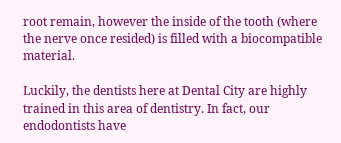root remain, however the inside of the tooth (where the nerve once resided) is filled with a biocompatible material.

Luckily, the dentists here at Dental City are highly trained in this area of dentistry. In fact, our endodontists have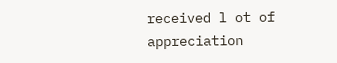received l ot of appreciation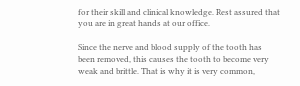for their skill and clinical knowledge. Rest assured that you are in great hands at our office.

Since the nerve and blood supply of the tooth has been removed, this causes the tooth to become very weak and brittle. That is why it is very common,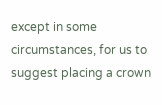except in some circumstances, for us to suggest placing a crown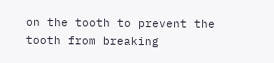on the tooth to prevent the tooth from breaking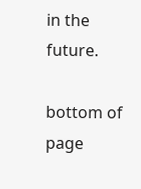in the future.

bottom of page